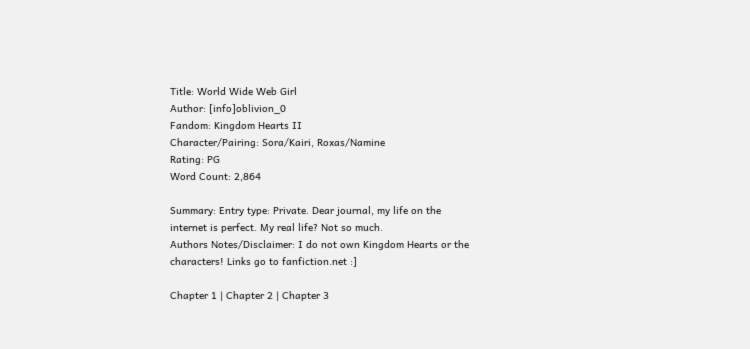Title: World Wide Web Girl
Author: [info]oblivion_0
Fandom: Kingdom Hearts II
Character/Pairing: Sora/Kairi, Roxas/Namine
Rating: PG
Word Count: 2,864

Summary: Entry type: Private. Dear journal, my life on the internet is perfect. My real life? Not so much.
Authors Notes/Disclaimer: I do not own Kingdom Hearts or the characters! Links go to fanfiction.net :]

Chapter 1 | Chapter 2 | Chapter 3